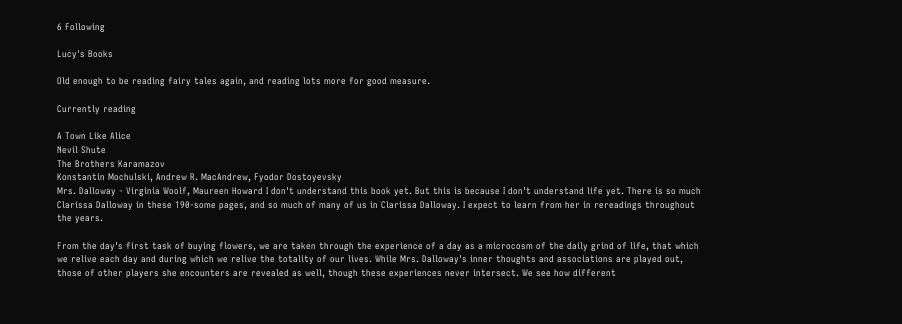6 Following

Lucy's Books

Old enough to be reading fairy tales again, and reading lots more for good measure.

Currently reading

A Town Like Alice
Nevil Shute
The Brothers Karamazov
Konstantin Mochulski, Andrew R. MacAndrew, Fyodor Dostoyevsky
Mrs. Dalloway - Virginia Woolf, Maureen Howard I don't understand this book yet. But this is because I don't understand life yet. There is so much Clarissa Dalloway in these 190-some pages, and so much of many of us in Clarissa Dalloway. I expect to learn from her in rereadings throughout the years.

From the day's first task of buying flowers, we are taken through the experience of a day as a microcosm of the daily grind of life, that which we relive each day and during which we relive the totality of our lives. While Mrs. Dalloway's inner thoughts and associations are played out, those of other players she encounters are revealed as well, though these experiences never intersect. We see how different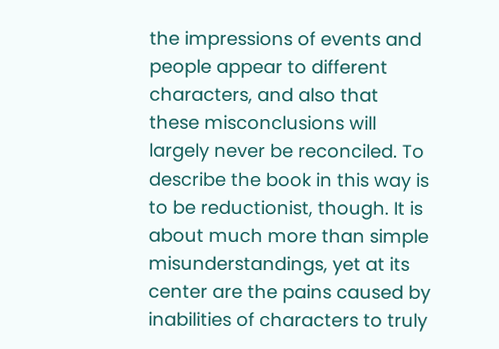the impressions of events and people appear to different characters, and also that these misconclusions will largely never be reconciled. To describe the book in this way is to be reductionist, though. It is about much more than simple misunderstandings, yet at its center are the pains caused by inabilities of characters to truly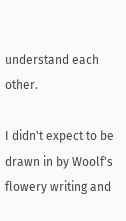understand each other.

I didn't expect to be drawn in by Woolf's flowery writing and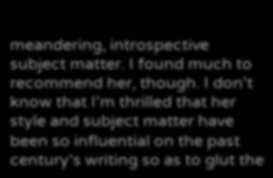meandering, introspective subject matter. I found much to recommend her, though. I don't know that I'm thrilled that her style and subject matter have been so influential on the past century's writing so as to glut the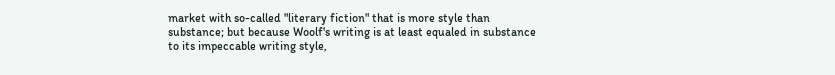market with so-called "literary fiction" that is more style than substance; but because Woolf's writing is at least equaled in substance to its impeccable writing style,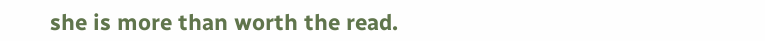she is more than worth the read.